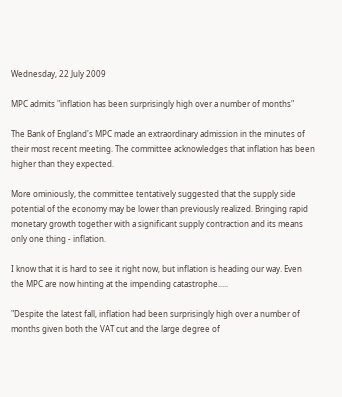Wednesday, 22 July 2009

MPC admits "inflation has been surprisingly high over a number of months"

The Bank of England's MPC made an extraordinary admission in the minutes of their most recent meeting. The committee acknowledges that inflation has been higher than they expected.

More ominiously, the committee tentatively suggested that the supply side potential of the economy may be lower than previously realized. Bringing rapid monetary growth together with a significant supply contraction and its means only one thing - inflation.

I know that it is hard to see it right now, but inflation is heading our way. Even the MPC are now hinting at the impending catastrophe.....

"Despite the latest fall, inflation had been surprisingly high over a number of months given both the VAT cut and the large degree of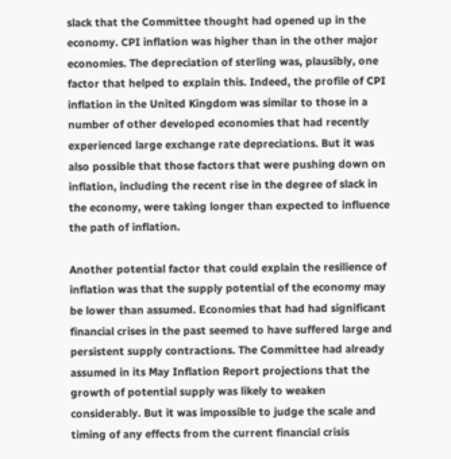slack that the Committee thought had opened up in the economy. CPI inflation was higher than in the other major economies. The depreciation of sterling was, plausibly, one factor that helped to explain this. Indeed, the profile of CPI inflation in the United Kingdom was similar to those in a number of other developed economies that had recently experienced large exchange rate depreciations. But it was also possible that those factors that were pushing down on inflation, including the recent rise in the degree of slack in the economy, were taking longer than expected to influence the path of inflation.

Another potential factor that could explain the resilience of inflation was that the supply potential of the economy may be lower than assumed. Economies that had had significant financial crises in the past seemed to have suffered large and persistent supply contractions. The Committee had already assumed in its May Inflation Report projections that the growth of potential supply was likely to weaken considerably. But it was impossible to judge the scale and timing of any effects from the current financial crisis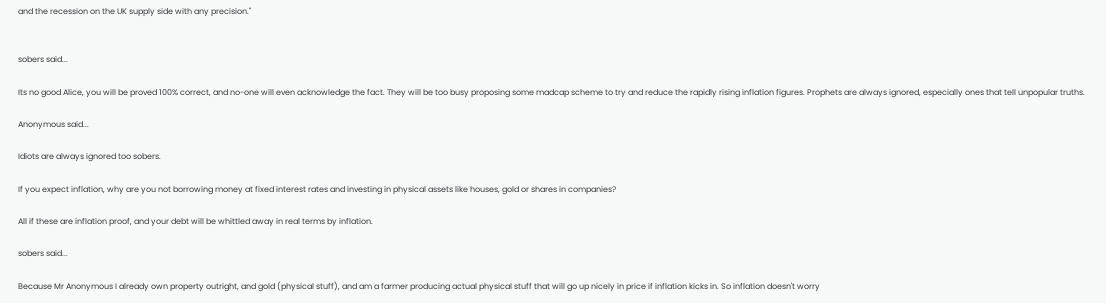and the recession on the UK supply side with any precision."


sobers said...

Its no good Alice, you will be proved 100% correct, and no-one will even acknowledge the fact. They will be too busy proposing some madcap scheme to try and reduce the rapidly rising inflation figures. Prophets are always ignored, especially ones that tell unpopular truths.

Anonymous said...

Idiots are always ignored too sobers.

If you expect inflation, why are you not borrowing money at fixed interest rates and investing in physical assets like houses, gold or shares in companies?

All if these are inflation proof, and your debt will be whittled away in real terms by inflation.

sobers said...

Because Mr Anonymous I already own property outright, and gold (physical stuff), and am a farmer producing actual physical stuff that will go up nicely in price if inflation kicks in. So inflation doesn't worry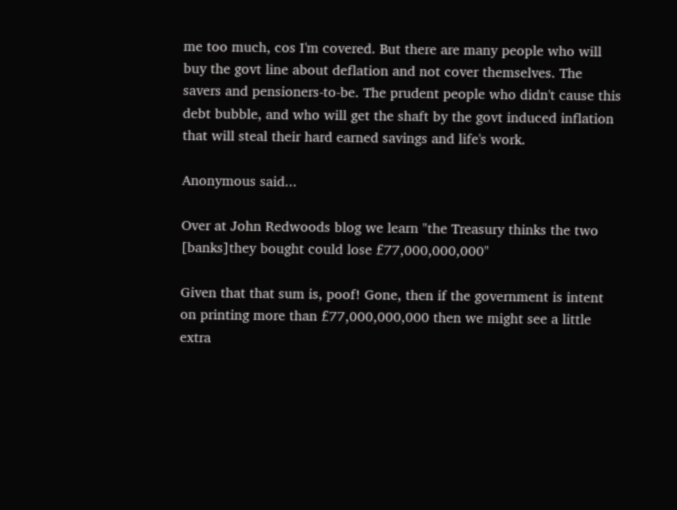me too much, cos I'm covered. But there are many people who will buy the govt line about deflation and not cover themselves. The savers and pensioners-to-be. The prudent people who didn't cause this debt bubble, and who will get the shaft by the govt induced inflation that will steal their hard earned savings and life's work.

Anonymous said...

Over at John Redwoods blog we learn "the Treasury thinks the two [banks]they bought could lose £77,000,000,000"

Given that that sum is, poof! Gone, then if the government is intent on printing more than £77,000,000,000 then we might see a little extra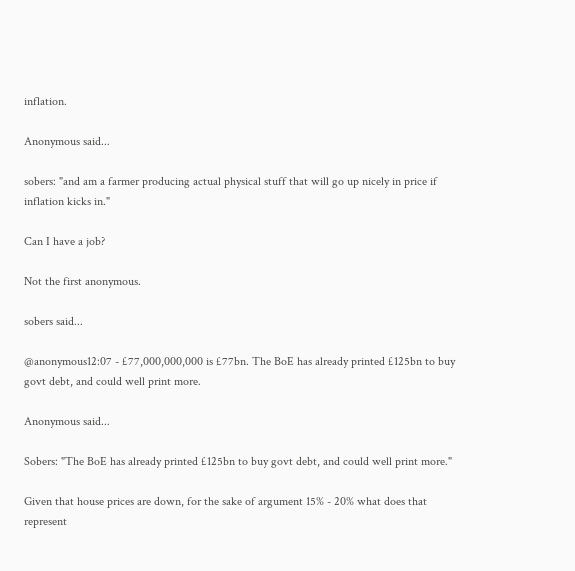inflation.

Anonymous said...

sobers: "and am a farmer producing actual physical stuff that will go up nicely in price if inflation kicks in."

Can I have a job?

Not the first anonymous.

sobers said...

@anonymous12:07 - £77,000,000,000 is £77bn. The BoE has already printed £125bn to buy govt debt, and could well print more.

Anonymous said...

Sobers: "The BoE has already printed £125bn to buy govt debt, and could well print more."

Given that house prices are down, for the sake of argument 15% - 20% what does that represent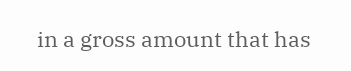in a gross amount that has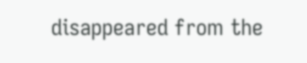disappeared from the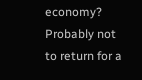economy? Probably not to return for a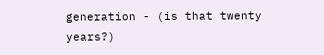generation - (is that twenty years?)